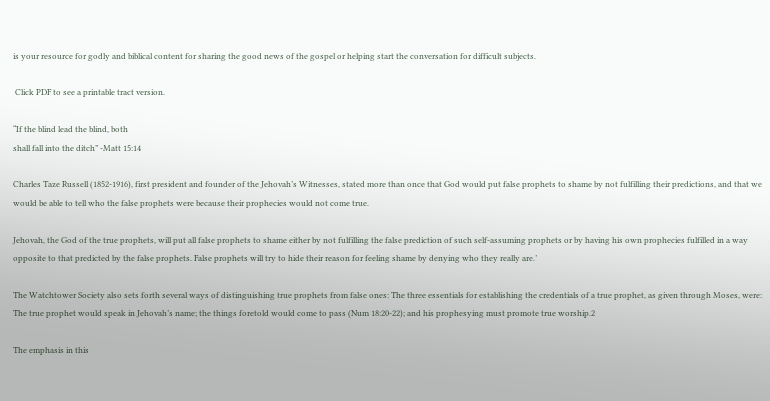is your resource for godly and biblical content for sharing the good news of the gospel or helping start the conversation for difficult subjects.

 Click PDF to see a printable tract version.

“If the blind lead the blind, both
shall fall into the ditch” -Matt 15:14

Charles Taze Russell (1852-1916), first president and founder of the Jehovah’s Witnesses, stated more than once that God would put false prophets to shame by not fulfilling their predictions, and that we would be able to tell who the false prophets were because their prophecies would not come true.

Jehovah, the God of the true prophets, will put all false prophets to shame either by not fulfilling the false prediction of such self-assuming prophets or by having his own prophecies fulfilled in a way opposite to that predicted by the false prophets. False prophets will try to hide their reason for feeling shame by denying who they really are.’

The Watchtower Society also sets forth several ways of distinguishing true prophets from false ones: The three essentials for establishing the credentials of a true prophet, as given through Moses, were: The true prophet would speak in Jehovah’s name; the things foretold would come to pass (Num 18:20-22); and his prophesying must promote true worship.2

The emphasis in this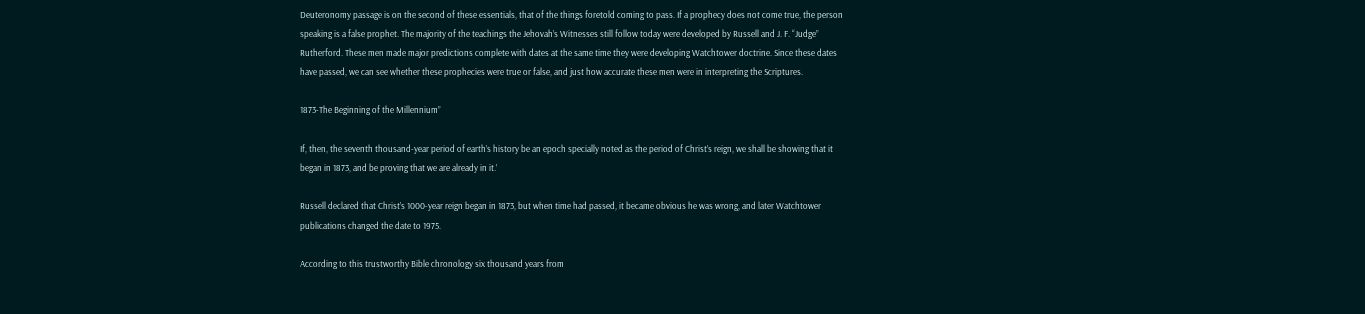Deuteronomy passage is on the second of these essentials, that of the things foretold coming to pass. If a prophecy does not come true, the person speaking is a false prophet. The majority of the teachings the Jehovah’s Witnesses still follow today were developed by Russell and J. F. “Judge” Rutherford. These men made major predictions complete with dates at the same time they were developing Watchtower doctrine. Since these dates have passed, we can see whether these prophecies were true or false, and just how accurate these men were in interpreting the Scriptures.

1873-The Beginning of the Millennium”

If, then, the seventh thousand-year period of earth’s history be an epoch specially noted as the period of Christ’s reign, we shall be showing that it began in 1873, and be proving that we are already in it.’

Russell declared that Christ’s 1000-year reign began in 1873, but when time had passed, it became obvious he was wrong, and later Watchtower publications changed the date to 1975.

According to this trustworthy Bible chronology six thousand years from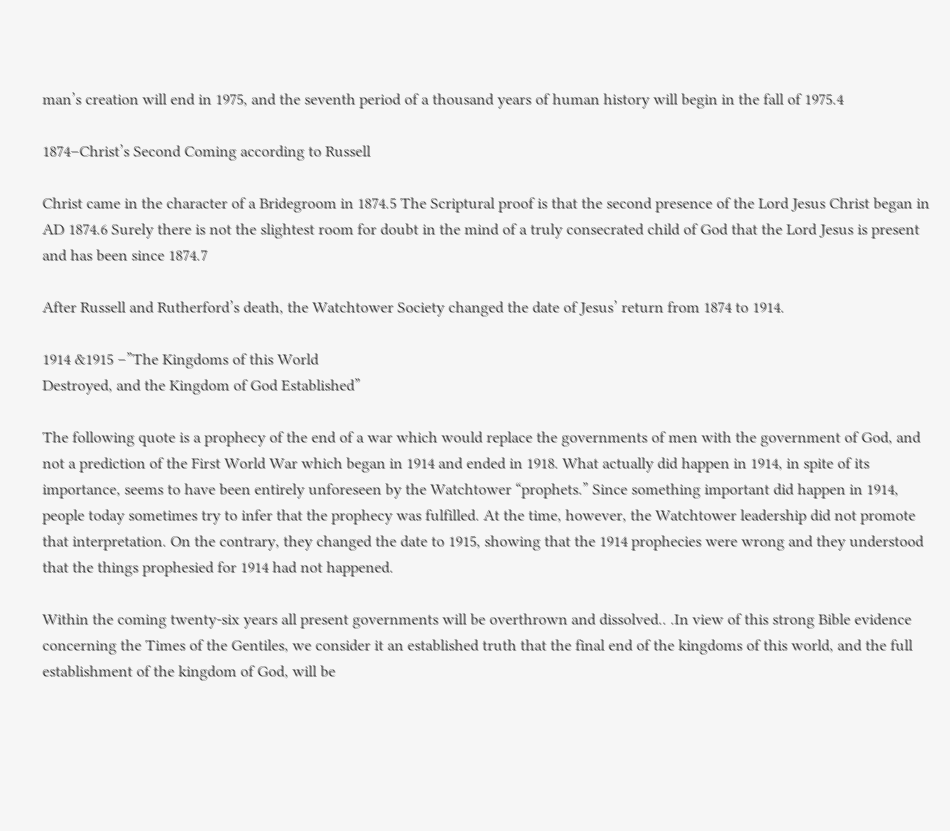man’s creation will end in 1975, and the seventh period of a thousand years of human history will begin in the fall of 1975.4

1874–Christ’s Second Coming according to Russell

Christ came in the character of a Bridegroom in 1874.5 The Scriptural proof is that the second presence of the Lord Jesus Christ began in AD 1874.6 Surely there is not the slightest room for doubt in the mind of a truly consecrated child of God that the Lord Jesus is present and has been since 1874.7

After Russell and Rutherford’s death, the Watchtower Society changed the date of Jesus’ return from 1874 to 1914.

1914 &1915 –”The Kingdoms of this World
Destroyed, and the Kingdom of God Established”

The following quote is a prophecy of the end of a war which would replace the governments of men with the government of God, and not a prediction of the First World War which began in 1914 and ended in 1918. What actually did happen in 1914, in spite of its importance, seems to have been entirely unforeseen by the Watchtower “prophets.” Since something important did happen in 1914, people today sometimes try to infer that the prophecy was fulfilled. At the time, however, the Watchtower leadership did not promote that interpretation. On the contrary, they changed the date to 1915, showing that the 1914 prophecies were wrong and they understood that the things prophesied for 1914 had not happened.

Within the coming twenty-six years all present governments will be overthrown and dissolved.. .In view of this strong Bible evidence concerning the Times of the Gentiles, we consider it an established truth that the final end of the kingdoms of this world, and the full establishment of the kingdom of God, will be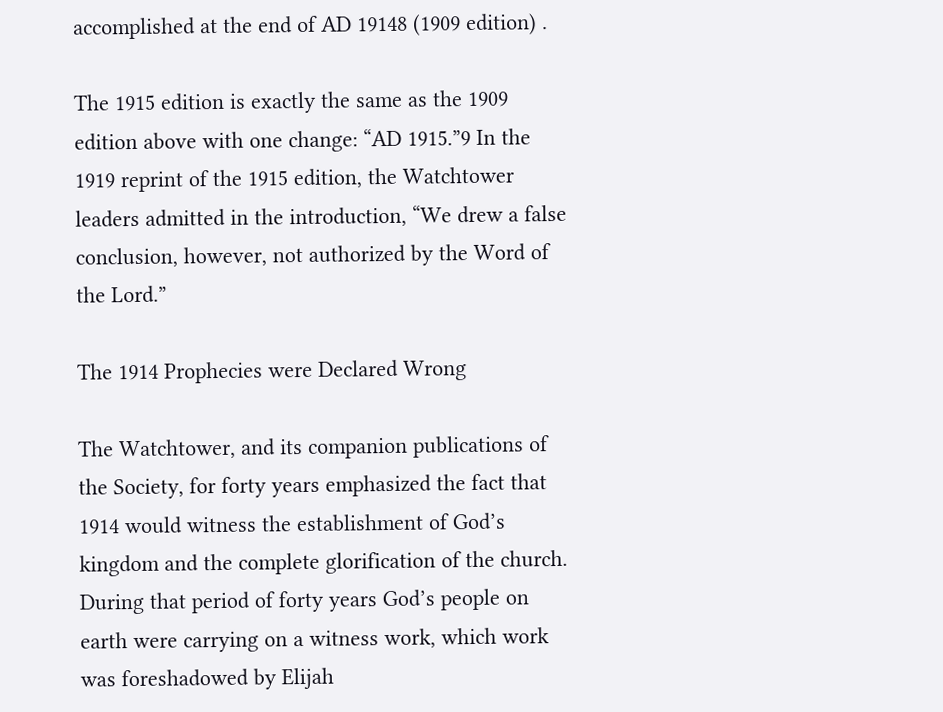accomplished at the end of AD 19148 (1909 edition) .

The 1915 edition is exactly the same as the 1909 edition above with one change: “AD 1915.”9 In the 1919 reprint of the 1915 edition, the Watchtower leaders admitted in the introduction, “We drew a false conclusion, however, not authorized by the Word of the Lord.”

The 1914 Prophecies were Declared Wrong

The Watchtower, and its companion publications of the Society, for forty years emphasized the fact that 1914 would witness the establishment of God’s kingdom and the complete glorification of the church. During that period of forty years God’s people on earth were carrying on a witness work, which work was foreshadowed by Elijah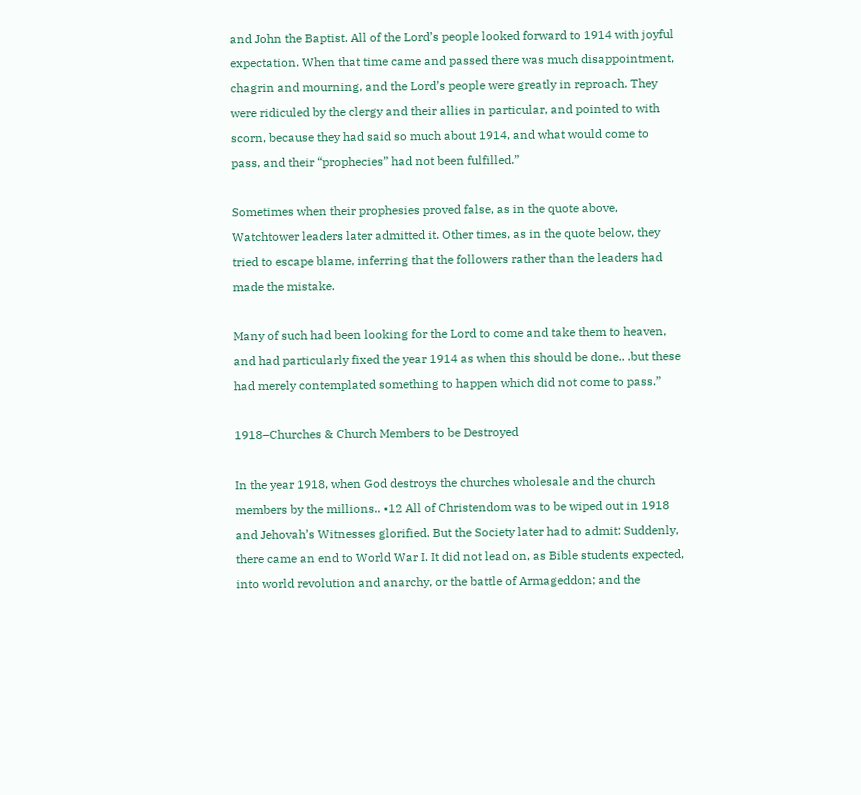and John the Baptist. All of the Lord’s people looked forward to 1914 with joyful expectation. When that time came and passed there was much disappointment, chagrin and mourning, and the Lord’s people were greatly in reproach. They were ridiculed by the clergy and their allies in particular, and pointed to with scorn, because they had said so much about 1914, and what would come to pass, and their “prophecies” had not been fulfilled.”

Sometimes when their prophesies proved false, as in the quote above, Watchtower leaders later admitted it. Other times, as in the quote below, they tried to escape blame, inferring that the followers rather than the leaders had made the mistake.

Many of such had been looking for the Lord to come and take them to heaven, and had particularly fixed the year 1914 as when this should be done.. .but these had merely contemplated something to happen which did not come to pass.”

1918–Churches & Church Members to be Destroyed

In the year 1918, when God destroys the churches wholesale and the church members by the millions.. •12 All of Christendom was to be wiped out in 1918 and Jehovah’s Witnesses glorified. But the Society later had to admit: Suddenly, there came an end to World War I. It did not lead on, as Bible students expected, into world revolution and anarchy, or the battle of Armageddon; and the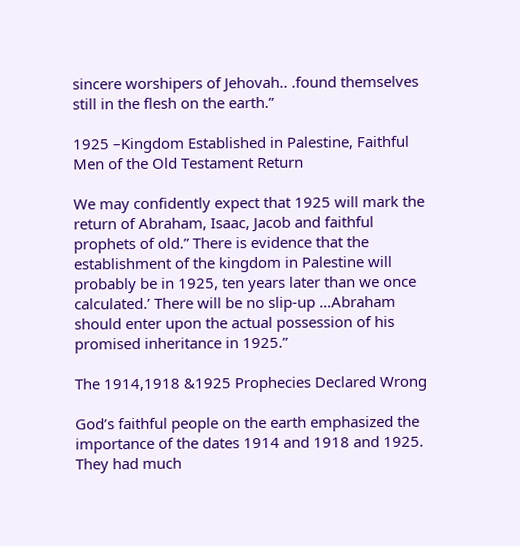sincere worshipers of Jehovah.. .found themselves still in the flesh on the earth.”

1925 –Kingdom Established in Palestine, Faithful Men of the Old Testament Return

We may confidently expect that 1925 will mark the return of Abraham, Isaac, Jacob and faithful prophets of old.” There is evidence that the establishment of the kingdom in Palestine will probably be in 1925, ten years later than we once calculated.’ There will be no slip-up …Abraham should enter upon the actual possession of his promised inheritance in 1925.”

The 1914,1918 &1925 Prophecies Declared Wrong

God’s faithful people on the earth emphasized the importance of the dates 1914 and 1918 and 1925. They had much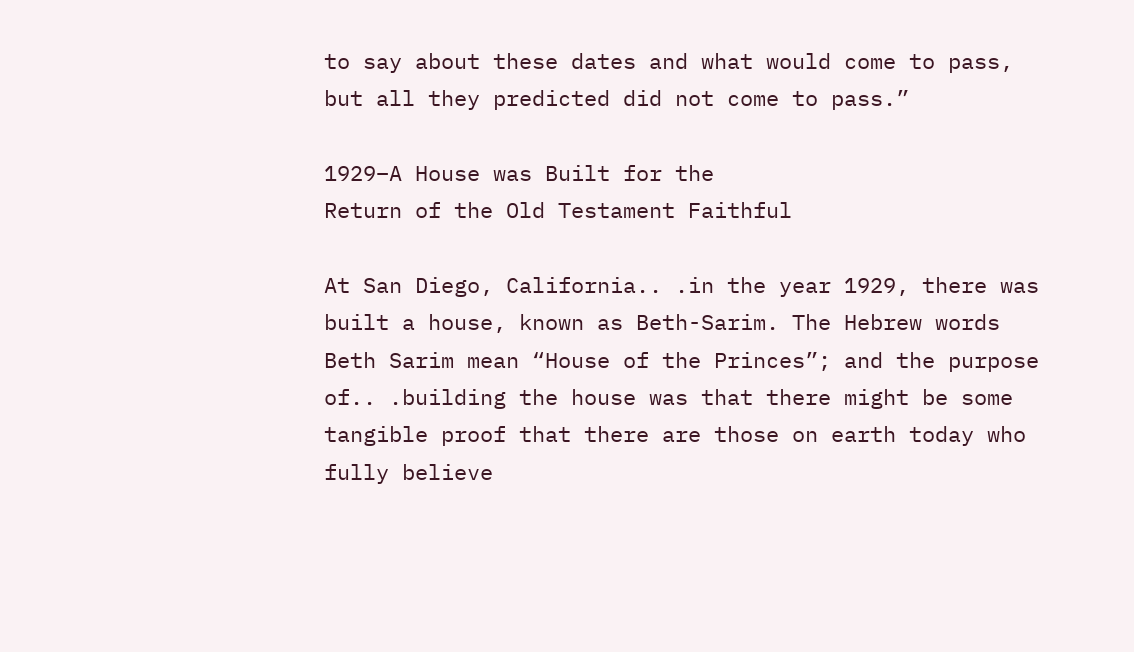to say about these dates and what would come to pass, but all they predicted did not come to pass.”

1929–A House was Built for the
Return of the Old Testament Faithful

At San Diego, California.. .in the year 1929, there was built a house, known as Beth-Sarim. The Hebrew words Beth Sarim mean “House of the Princes”; and the purpose of.. .building the house was that there might be some tangible proof that there are those on earth today who fully believe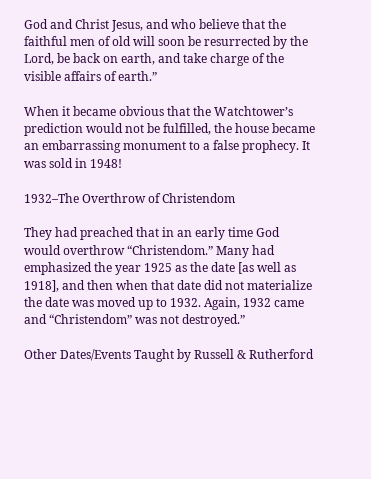God and Christ Jesus, and who believe that the faithful men of old will soon be resurrected by the Lord, be back on earth, and take charge of the visible affairs of earth.”

When it became obvious that the Watchtower’s prediction would not be fulfilled, the house became an embarrassing monument to a false prophecy. It was sold in 1948!

1932–The Overthrow of Christendom

They had preached that in an early time God would overthrow “Christendom.” Many had emphasized the year 1925 as the date [as well as 1918], and then when that date did not materialize the date was moved up to 1932. Again, 1932 came and “Christendom” was not destroyed.”

Other Dates/Events Taught by Russell & Rutherford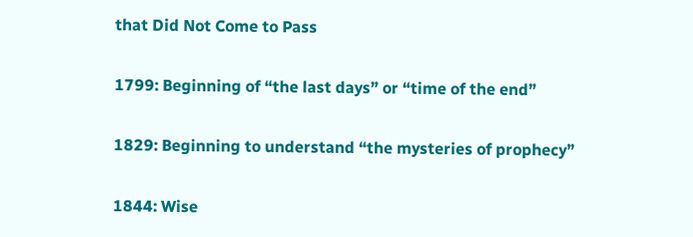that Did Not Come to Pass

1799: Beginning of “the last days” or “time of the end”

1829: Beginning to understand “the mysteries of prophecy”

1844: Wise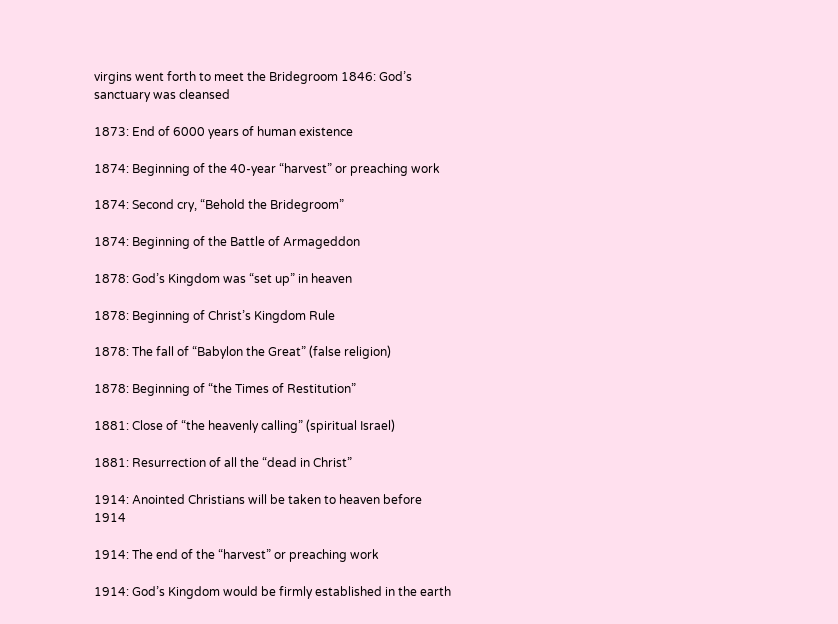virgins went forth to meet the Bridegroom 1846: God’s sanctuary was cleansed

1873: End of 6000 years of human existence

1874: Beginning of the 40-year “harvest” or preaching work

1874: Second cry, “Behold the Bridegroom”

1874: Beginning of the Battle of Armageddon

1878: God’s Kingdom was “set up” in heaven

1878: Beginning of Christ’s Kingdom Rule

1878: The fall of “Babylon the Great” (false religion)

1878: Beginning of “the Times of Restitution”

1881: Close of “the heavenly calling” (spiritual Israel)

1881: Resurrection of all the “dead in Christ”

1914: Anointed Christians will be taken to heaven before 1914

1914: The end of the “harvest” or preaching work

1914: God’s Kingdom would be firmly established in the earth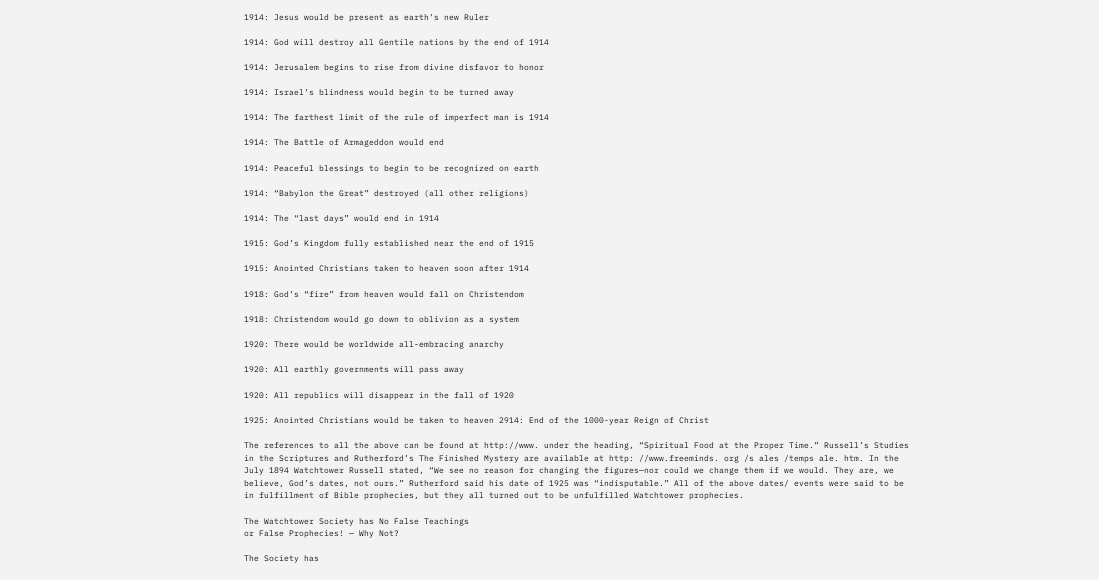1914: Jesus would be present as earth’s new Ruler

1914: God will destroy all Gentile nations by the end of 1914

1914: Jerusalem begins to rise from divine disfavor to honor

1914: Israel’s blindness would begin to be turned away

1914: The farthest limit of the rule of imperfect man is 1914

1914: The Battle of Armageddon would end

1914: Peaceful blessings to begin to be recognized on earth

1914: “Babylon the Great” destroyed (all other religions)

1914: The “last days” would end in 1914

1915: God’s Kingdom fully established near the end of 1915

1915: Anointed Christians taken to heaven soon after 1914

1918: God’s “fire” from heaven would fall on Christendom

1918: Christendom would go down to oblivion as a system

1920: There would be worldwide all-embracing anarchy

1920: All earthly governments will pass away

1920: All republics will disappear in the fall of 1920

1925: Anointed Christians would be taken to heaven 2914: End of the 1000-year Reign of Christ

The references to all the above can be found at http://www. under the heading, “Spiritual Food at the Proper Time.” Russell’s Studies in the Scriptures and Rutherford’s The Finished Mystery are available at http: //www.freeminds. org /s ales /temps ale. htm. In the July 1894 Watchtower Russell stated, “We see no reason for changing the figures—nor could we change them if we would. They are, we believe, God’s dates, not ours.” Rutherford said his date of 1925 was “indisputable.” All of the above dates/ events were said to be in fulfillment of Bible prophecies, but they all turned out to be unfulfilled Watchtower prophecies.

The Watchtower Society has No False Teachings
or False Prophecies! — Why Not?

The Society has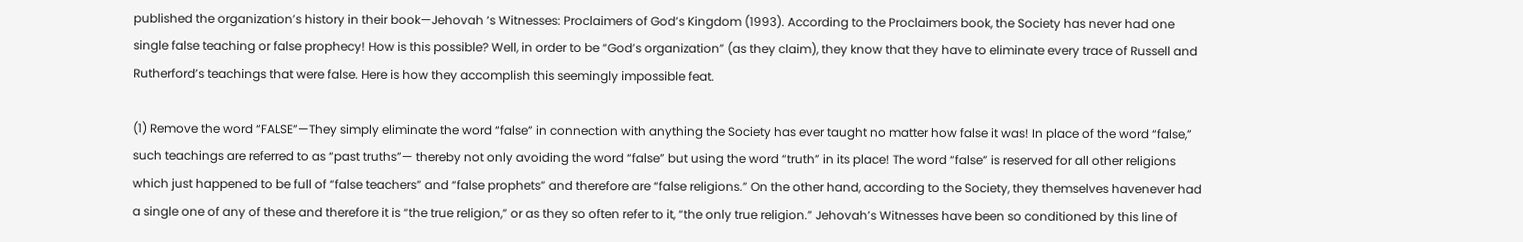published the organization’s history in their book—Jehovah ‘s Witnesses: Proclaimers of God’s Kingdom (1993). According to the Proclaimers book, the Society has never had one single false teaching or false prophecy! How is this possible? Well, in order to be “God’s organization” (as they claim), they know that they have to eliminate every trace of Russell and Rutherford’s teachings that were false. Here is how they accomplish this seemingly impossible feat.

(1) Remove the word “FALSE”—They simply eliminate the word “false” in connection with anything the Society has ever taught no matter how false it was! In place of the word “false,” such teachings are referred to as “past truths”— thereby not only avoiding the word “false” but using the word “truth” in its place! The word “false” is reserved for all other religions which just happened to be full of “false teachers” and “false prophets” and therefore are “false religions.” On the other hand, according to the Society, they themselves havenever had a single one of any of these and therefore it is “the true religion,” or as they so often refer to it, “the only true religion.” Jehovah’s Witnesses have been so conditioned by this line of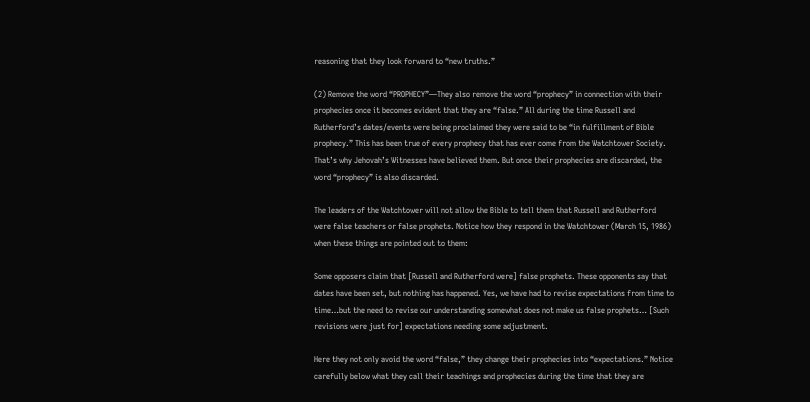reasoning that they look forward to “new truths.”

(2) Remove the word “PROPHECY”—They also remove the word “prophecy” in connection with their prophecies once it becomes evident that they are “false.” All during the time Russell and Rutherford’s dates/events were being proclaimed they were said to be “in fulfillment of Bible prophecy.” This has been true of every prophecy that has ever come from the Watchtower Society. That’s why Jehovah’s Witnesses have believed them. But once their prophecies are discarded, the word “prophecy” is also discarded.

The leaders of the Watchtower will not allow the Bible to tell them that Russell and Rutherford were false teachers or false prophets. Notice how they respond in the Watchtower (March 15, 1986) when these things are pointed out to them:

Some opposers claim that [Russell and Rutherford were] false prophets. These opponents say that dates have been set, but nothing has happened. Yes, we have had to revise expectations from time to time…but the need to revise our understanding somewhat does not make us false prophets… [Such revisions were just for] expectations needing some adjustment.

Here they not only avoid the word “false,” they change their prophecies into “expectations.” Notice carefully below what they call their teachings and prophecies during the time that they are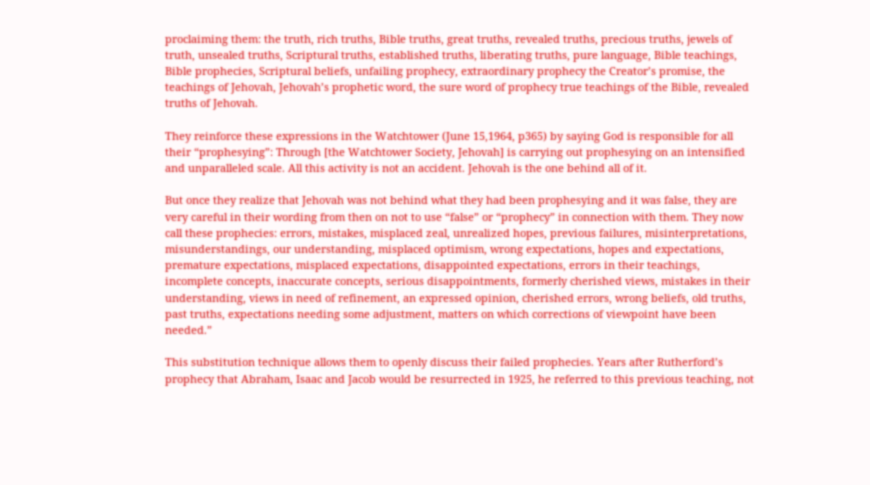proclaiming them: the truth, rich truths, Bible truths, great truths, revealed truths, precious truths, jewels of truth, unsealed truths, Scriptural truths, established truths, liberating truths, pure language, Bible teachings, Bible prophecies, Scriptural beliefs, unfailing prophecy, extraordinary prophecy the Creator’s promise, the teachings of Jehovah, Jehovah’s prophetic word, the sure word of prophecy true teachings of the Bible, revealed truths of Jehovah.

They reinforce these expressions in the Watchtower (June 15,1964, p365) by saying God is responsible for all their “prophesying”: Through [the Watchtower Society, Jehovah] is carrying out prophesying on an intensified and unparalleled scale. All this activity is not an accident. Jehovah is the one behind all of it.

But once they realize that Jehovah was not behind what they had been prophesying and it was false, they are very careful in their wording from then on not to use “false” or “prophecy” in connection with them. They now call these prophecies: errors, mistakes, misplaced zeal, unrealized hopes, previous failures, misinterpretations, misunderstandings, our understanding, misplaced optimism, wrong expectations, hopes and expectations, premature expectations, misplaced expectations, disappointed expectations, errors in their teachings, incomplete concepts, inaccurate concepts, serious disappointments, formerly cherished views, mistakes in their understanding, views in need of refinement, an expressed opinion, cherished errors, wrong beliefs, old truths, past truths, expectations needing some adjustment, matters on which corrections of viewpoint have been needed.”

This substitution technique allows them to openly discuss their failed prophecies. Years after Rutherford’s prophecy that Abraham, Isaac and Jacob would be resurrected in 1925, he referred to this previous teaching, not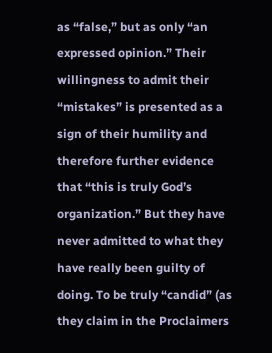as “false,” but as only “an expressed opinion.” Their willingness to admit their “mistakes” is presented as a sign of their humility and therefore further evidence that “this is truly God’s organization.” But they have never admitted to what they have really been guilty of doing. To be truly “candid” (as they claim in the Proclaimers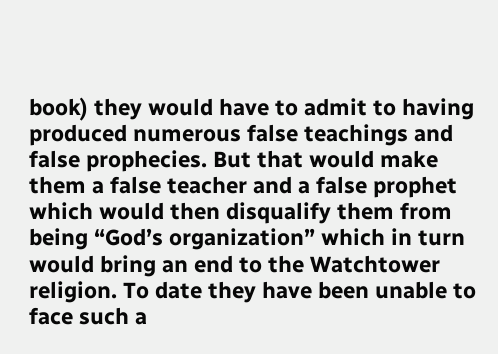book) they would have to admit to having produced numerous false teachings and false prophecies. But that would make them a false teacher and a false prophet which would then disqualify them from being “God’s organization” which in turn would bring an end to the Watchtower religion. To date they have been unable to face such a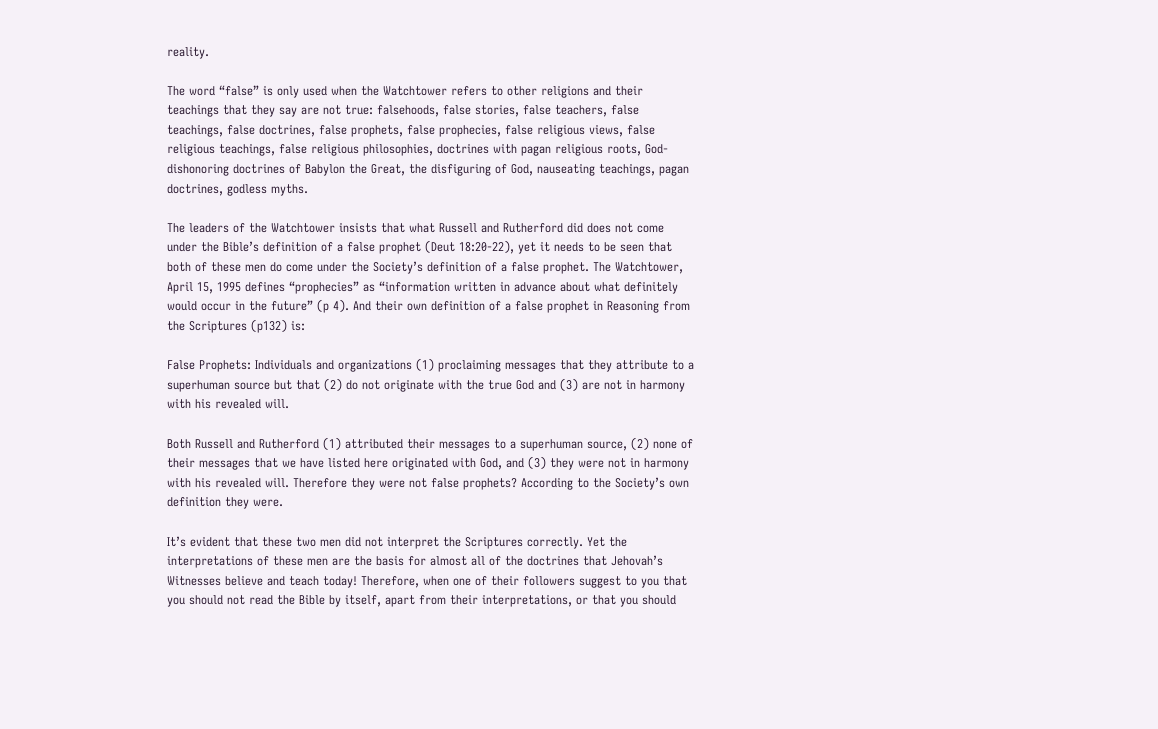reality.

The word “false” is only used when the Watchtower refers to other religions and their teachings that they say are not true: falsehoods, false stories, false teachers, false teachings, false doctrines, false prophets, false prophecies, false religious views, false religious teachings, false religious philosophies, doctrines with pagan religious roots, God-dishonoring doctrines of Babylon the Great, the disfiguring of God, nauseating teachings, pagan doctrines, godless myths.

The leaders of the Watchtower insists that what Russell and Rutherford did does not come under the Bible’s definition of a false prophet (Deut 18:20-22), yet it needs to be seen that both of these men do come under the Society’s definition of a false prophet. The Watchtower, April 15, 1995 defines “prophecies” as “information written in advance about what definitely would occur in the future” (p 4). And their own definition of a false prophet in Reasoning from the Scriptures (p132) is:

False Prophets: Individuals and organizations (1) proclaiming messages that they attribute to a superhuman source but that (2) do not originate with the true God and (3) are not in harmony with his revealed will.

Both Russell and Rutherford (1) attributed their messages to a superhuman source, (2) none of their messages that we have listed here originated with God, and (3) they were not in harmony with his revealed will. Therefore they were not false prophets? According to the Society’s own definition they were.

It’s evident that these two men did not interpret the Scriptures correctly. Yet the interpretations of these men are the basis for almost all of the doctrines that Jehovah’s Witnesses believe and teach today! Therefore, when one of their followers suggest to you that you should not read the Bible by itself, apart from their interpretations, or that you should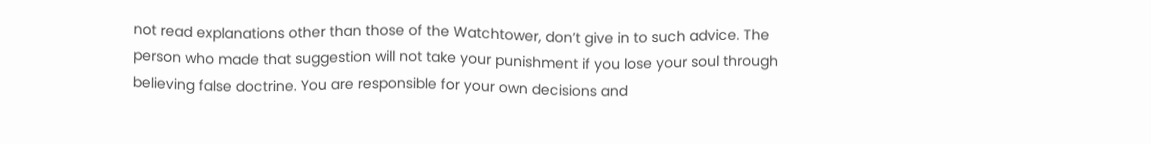not read explanations other than those of the Watchtower, don’t give in to such advice. The person who made that suggestion will not take your punishment if you lose your soul through believing false doctrine. You are responsible for your own decisions and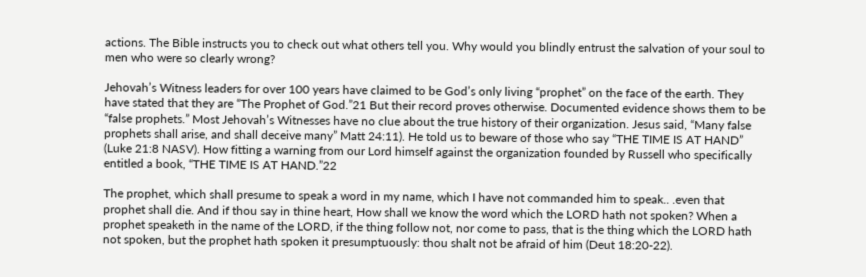actions. The Bible instructs you to check out what others tell you. Why would you blindly entrust the salvation of your soul to men who were so clearly wrong?

Jehovah’s Witness leaders for over 100 years have claimed to be God’s only living “prophet” on the face of the earth. They have stated that they are “The Prophet of God.”21 But their record proves otherwise. Documented evidence shows them to be “false prophets.” Most Jehovah’s Witnesses have no clue about the true history of their organization. Jesus said, “Many false prophets shall arise, and shall deceive many” Matt 24:11). He told us to beware of those who say “THE TIME IS AT HAND” (Luke 21:8 NASV). How fitting a warning from our Lord himself against the organization founded by Russell who specifically entitled a book, “THE TIME IS AT HAND.”22

The prophet, which shall presume to speak a word in my name, which I have not commanded him to speak.. .even that prophet shall die. And if thou say in thine heart, How shall we know the word which the LORD hath not spoken? When a prophet speaketh in the name of the LORD, if the thing follow not, nor come to pass, that is the thing which the LORD hath not spoken, but the prophet hath spoken it presumptuously: thou shalt not be afraid of him (Deut 18:20-22).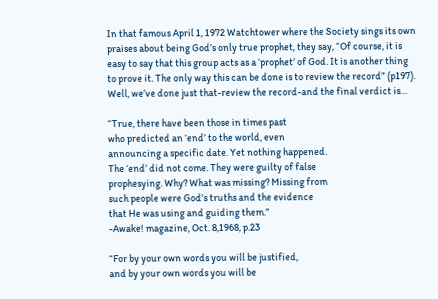In that famous April 1, 1972 Watchtower where the Society sings its own praises about being God’s only true prophet, they say, “Of course, it is easy to say that this group acts as a ‘prophet’ of God. It is another thing to prove it. The only way this can be done is to review the record” (p197). Well, we’ve done just that-review the record-and the final verdict is…

“True, there have been those in times past
who predicted an ‘end’ to the world, even
announcing a specific date. Yet nothing happened.
The ‘end’ did not come. They were guilty of false
prophesying. Why? What was missing? Missing from
such people were God’s truths and the evidence
that He was using and guiding them.”
-Awake! magazine, Oct. 8,1968, p.23

“For by your own words you will be justified,
and by your own words you will be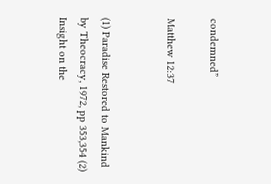condemned”

Matthew 12:37


(1) Paradise Restored to Mankind by Theocracy, 1972, pp 353,354 (2) Insight on the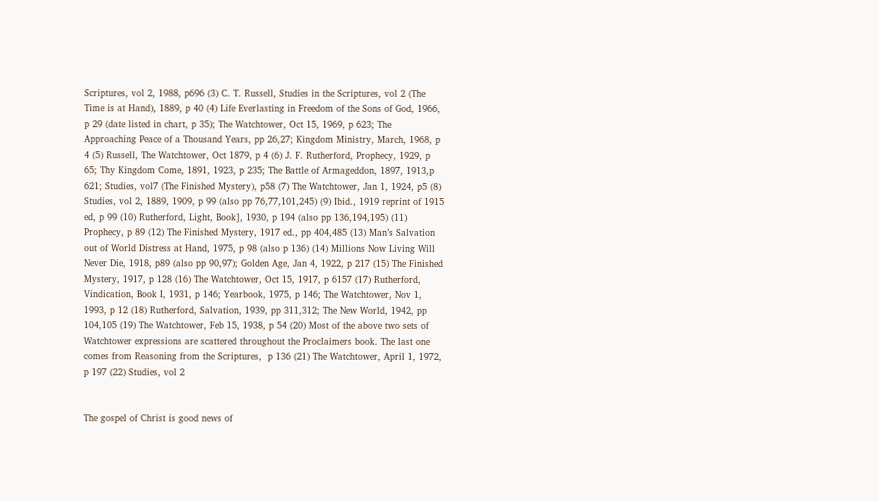Scriptures, vol 2, 1988, p696 (3) C. T. Russell, Studies in the Scriptures, vol 2 (The Time is at Hand), 1889, p 40 (4) Life Everlasting in Freedom of the Sons of God, 1966, p 29 (date listed in chart, p 35); The Watchtower, Oct 15, 1969, p 623; The Approaching Peace of a Thousand Years, pp 26,27; Kingdom Ministry, March, 1968, p 4 (5) Russell, The Watchtower, Oct 1879, p 4 (6) J. F. Rutherford, Prophecy, 1929, p 65; Thy Kingdom Come, 1891, 1923, p 235; The Battle of Armageddon, 1897, 1913,p 621; Studies, vol7 (The Finished Mystery), p58 (7) The Watchtower, Jan 1, 1924, p5 (8) Studies, vol 2, 1889, 1909, p 99 (also pp 76,77,101,245) (9) Ibid., 1919 reprint of 1915 ed, p 99 (10) Rutherford, Light, Book], 1930, p 194 (also pp 136,194,195) (11) Prophecy, p 89 (12) The Finished Mystery, 1917 ed., pp 404,485 (13) Man’s Salvation out of World Distress at Hand, 1975, p 98 (also p 136) (14) Millions Now Living Will Never Die, 1918, p89 (also pp 90,97); Golden Age, Jan 4, 1922, p 217 (15) The Finished Mystery, 1917, p 128 (16) The Watchtower, Oct 15, 1917, p 6157 (17) Rutherford, Vindication, Book I, 1931, p 146; Yearbook, 1975, p 146; The Watchtower, Nov 1, 1993, p 12 (18) Rutherford, Salvation, 1939, pp 311,312; The New World, 1942, pp 104,105 (19) The Watchtower, Feb 15, 1938, p 54 (20) Most of the above two sets of Watchtower expressions are scattered throughout the Proclaimers book. The last one comes from Reasoning from the Scriptures,  p 136 (21) The Watchtower, April 1, 1972, p 197 (22) Studies, vol 2


The gospel of Christ is good news of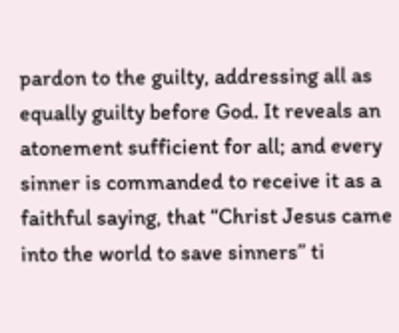pardon to the guilty, addressing all as equally guilty before God. It reveals an atonement sufficient for all; and every sinner is commanded to receive it as a faithful saying, that “Christ Jesus came into the world to save sinners” ti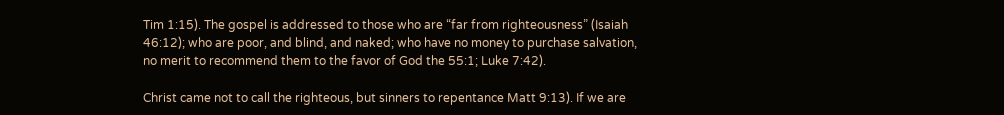Tim 1:15). The gospel is addressed to those who are “far from righteousness” (Isaiah 46:12); who are poor, and blind, and naked; who have no money to purchase salvation, no merit to recommend them to the favor of God the 55:1; Luke 7:42).

Christ came not to call the righteous, but sinners to repentance Matt 9:13). If we are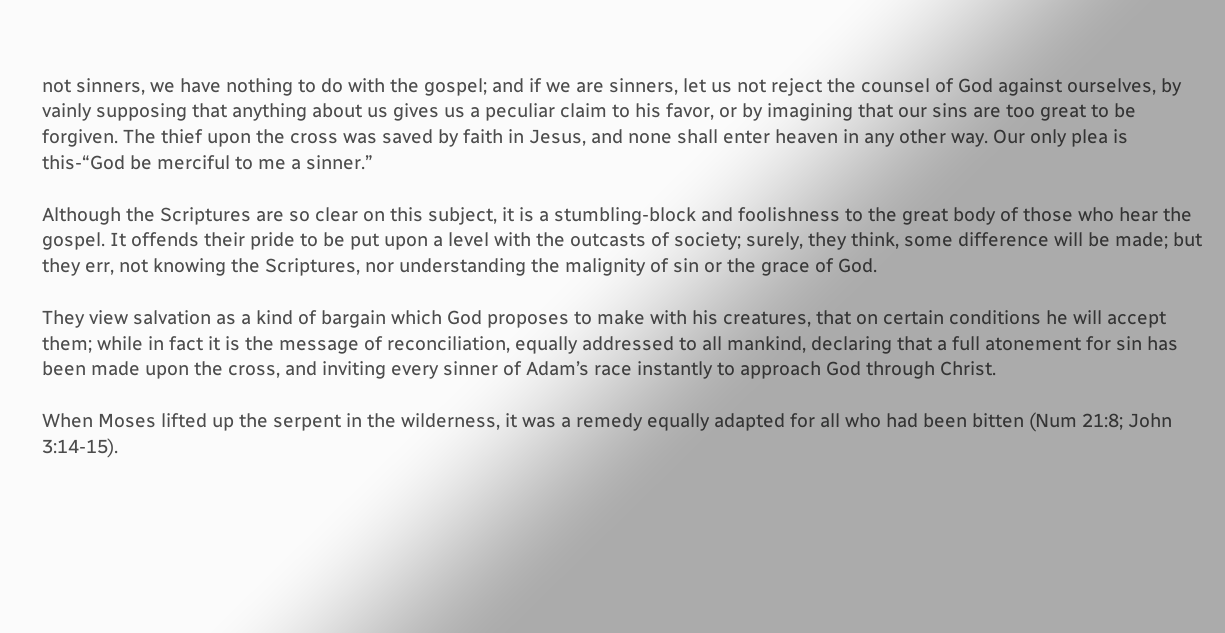not sinners, we have nothing to do with the gospel; and if we are sinners, let us not reject the counsel of God against ourselves, by vainly supposing that anything about us gives us a peculiar claim to his favor, or by imagining that our sins are too great to be forgiven. The thief upon the cross was saved by faith in Jesus, and none shall enter heaven in any other way. Our only plea is this-“God be merciful to me a sinner.”

Although the Scriptures are so clear on this subject, it is a stumbling-block and foolishness to the great body of those who hear the gospel. It offends their pride to be put upon a level with the outcasts of society; surely, they think, some difference will be made; but they err, not knowing the Scriptures, nor understanding the malignity of sin or the grace of God.

They view salvation as a kind of bargain which God proposes to make with his creatures, that on certain conditions he will accept them; while in fact it is the message of reconciliation, equally addressed to all mankind, declaring that a full atonement for sin has been made upon the cross, and inviting every sinner of Adam’s race instantly to approach God through Christ.

When Moses lifted up the serpent in the wilderness, it was a remedy equally adapted for all who had been bitten (Num 21:8; John 3:14-15).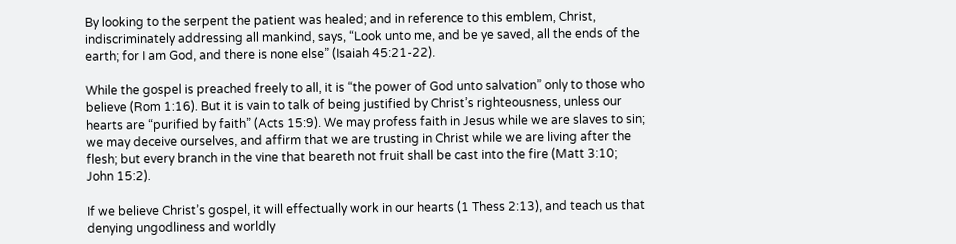By looking to the serpent the patient was healed; and in reference to this emblem, Christ, indiscriminately addressing all mankind, says, “Look unto me, and be ye saved, all the ends of the earth; for I am God, and there is none else” (Isaiah 45:21-22).

While the gospel is preached freely to all, it is “the power of God unto salvation” only to those who believe (Rom 1:16). But it is vain to talk of being justified by Christ’s righteousness, unless our hearts are “purified by faith” (Acts 15:9). We may profess faith in Jesus while we are slaves to sin; we may deceive ourselves, and affirm that we are trusting in Christ while we are living after the flesh; but every branch in the vine that beareth not fruit shall be cast into the fire (Matt 3:10; John 15:2).

If we believe Christ’s gospel, it will effectually work in our hearts (1 Thess 2:13), and teach us that denying ungodliness and worldly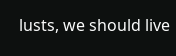lusts, we should live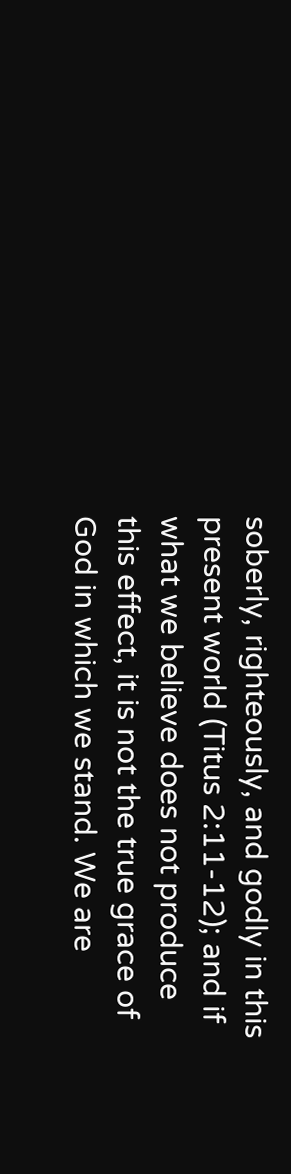soberly, righteously, and godly in this present world (Titus 2:11-12); and if what we believe does not produce this effect, it is not the true grace of God in which we stand. We are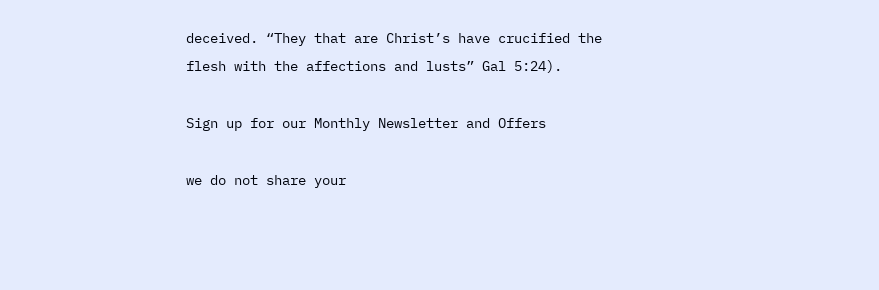deceived. “They that are Christ’s have crucified the flesh with the affections and lusts” Gal 5:24).

Sign up for our Monthly Newsletter and Offers

we do not share your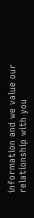information and we value our relationship with you